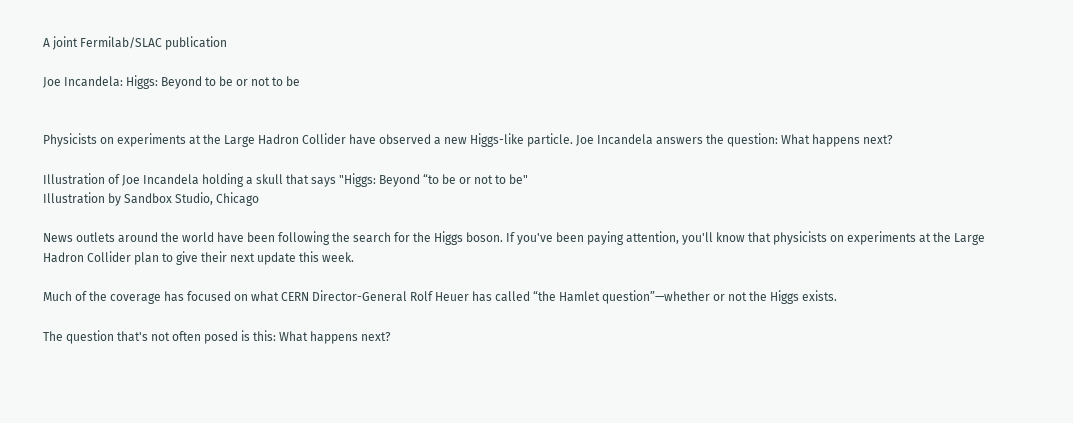A joint Fermilab/SLAC publication

Joe Incandela: Higgs: Beyond to be or not to be


Physicists on experiments at the Large Hadron Collider have observed a new Higgs-like particle. Joe Incandela answers the question: What happens next?

Illustration of Joe Incandela holding a skull that says "Higgs: Beyond “to be or not to be"
Illustration by Sandbox Studio, Chicago

News outlets around the world have been following the search for the Higgs boson. If you've been paying attention, you'll know that physicists on experiments at the Large Hadron Collider plan to give their next update this week.

Much of the coverage has focused on what CERN Director-General Rolf Heuer has called “the Hamlet question”—whether or not the Higgs exists.

The question that's not often posed is this: What happens next?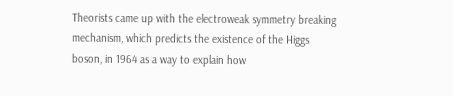Theorists came up with the electroweak symmetry breaking mechanism, which predicts the existence of the Higgs boson, in 1964 as a way to explain how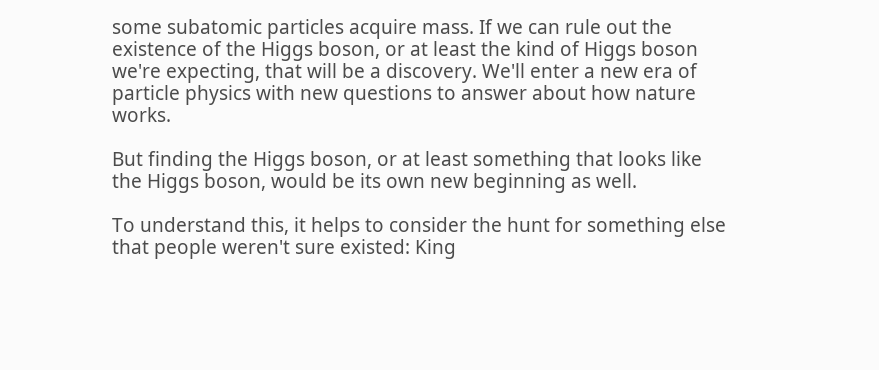some subatomic particles acquire mass. If we can rule out the existence of the Higgs boson, or at least the kind of Higgs boson we're expecting, that will be a discovery. We'll enter a new era of particle physics with new questions to answer about how nature works.

But finding the Higgs boson, or at least something that looks like the Higgs boson, would be its own new beginning as well.

To understand this, it helps to consider the hunt for something else that people weren't sure existed: King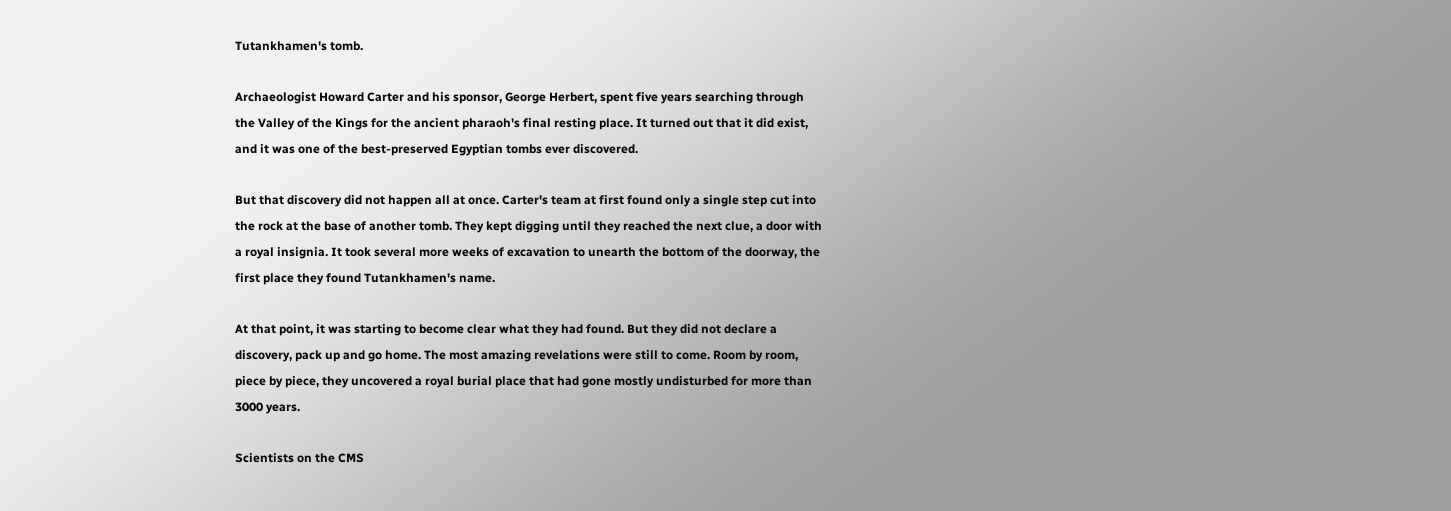Tutankhamen's tomb.

Archaeologist Howard Carter and his sponsor, George Herbert, spent five years searching through the Valley of the Kings for the ancient pharaoh's final resting place. It turned out that it did exist, and it was one of the best-preserved Egyptian tombs ever discovered.

But that discovery did not happen all at once. Carter's team at first found only a single step cut into the rock at the base of another tomb. They kept digging until they reached the next clue, a door with a royal insignia. It took several more weeks of excavation to unearth the bottom of the doorway, the first place they found Tutankhamen's name.

At that point, it was starting to become clear what they had found. But they did not declare a discovery, pack up and go home. The most amazing revelations were still to come. Room by room, piece by piece, they uncovered a royal burial place that had gone mostly undisturbed for more than 3000 years.

Scientists on the CMS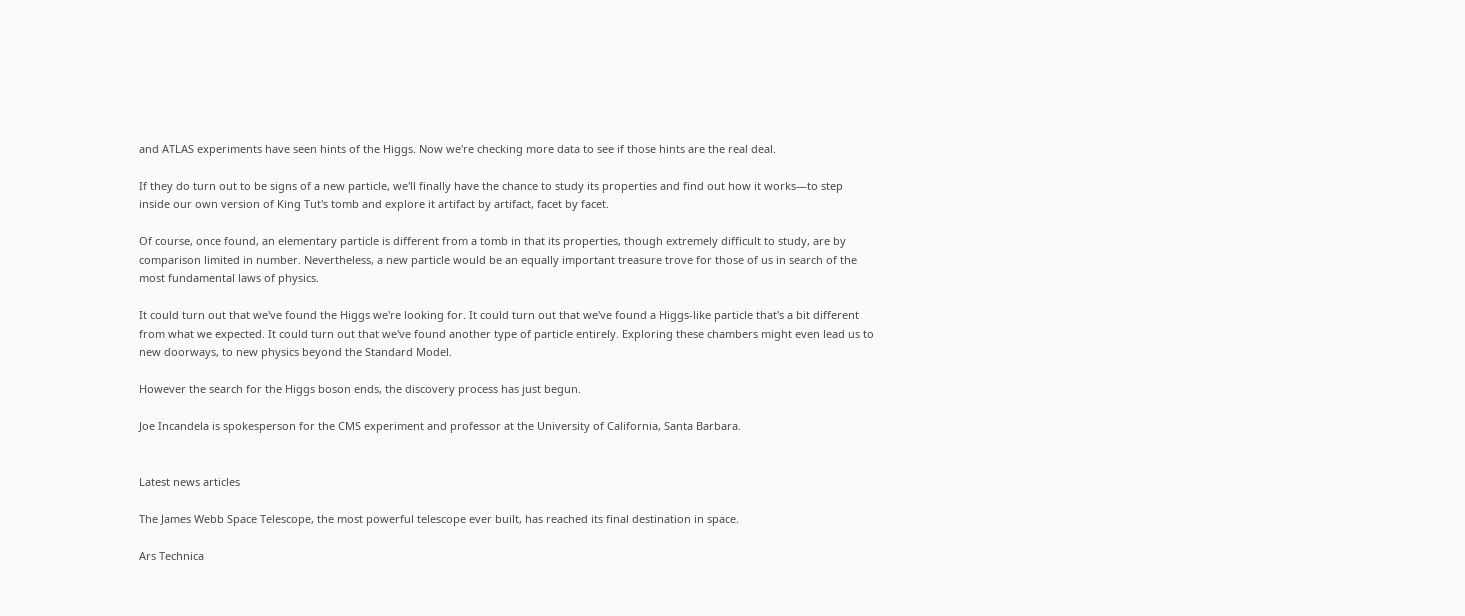and ATLAS experiments have seen hints of the Higgs. Now we're checking more data to see if those hints are the real deal.

If they do turn out to be signs of a new particle, we'll finally have the chance to study its properties and find out how it works—to step inside our own version of King Tut's tomb and explore it artifact by artifact, facet by facet.

Of course, once found, an elementary particle is different from a tomb in that its properties, though extremely difficult to study, are by comparison limited in number. Nevertheless, a new particle would be an equally important treasure trove for those of us in search of the most fundamental laws of physics.

It could turn out that we've found the Higgs we're looking for. It could turn out that we've found a Higgs-like particle that's a bit different from what we expected. It could turn out that we've found another type of particle entirely. Exploring these chambers might even lead us to new doorways, to new physics beyond the Standard Model.

However the search for the Higgs boson ends, the discovery process has just begun.

Joe Incandela is spokesperson for the CMS experiment and professor at the University of California, Santa Barbara.


Latest news articles

The James Webb Space Telescope, the most powerful telescope ever built, has reached its final destination in space.

Ars Technica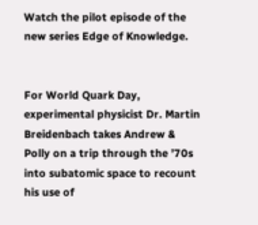Watch the pilot episode of the new series Edge of Knowledge.


For World Quark Day, experimental physicist Dr. Martin Breidenbach takes Andrew & Polly on a trip through the ’70s into subatomic space to recount his use of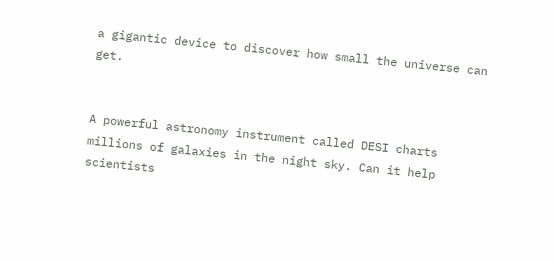a gigantic device to discover how small the universe can get.


A powerful astronomy instrument called DESI charts millions of galaxies in the night sky. Can it help scientists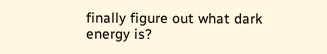finally figure out what dark energy is?